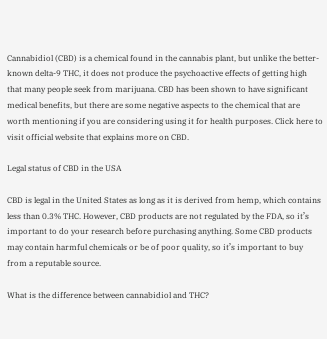Cannabidiol (CBD) is a chemical found in the cannabis plant, but unlike the better-known delta-9 THC, it does not produce the psychoactive effects of getting high that many people seek from marijuana. CBD has been shown to have significant medical benefits, but there are some negative aspects to the chemical that are worth mentioning if you are considering using it for health purposes. Click here to visit official website that explains more on CBD.

Legal status of CBD in the USA

CBD is legal in the United States as long as it is derived from hemp, which contains less than 0.3% THC. However, CBD products are not regulated by the FDA, so it’s important to do your research before purchasing anything. Some CBD products may contain harmful chemicals or be of poor quality, so it’s important to buy from a reputable source.

What is the difference between cannabidiol and THC?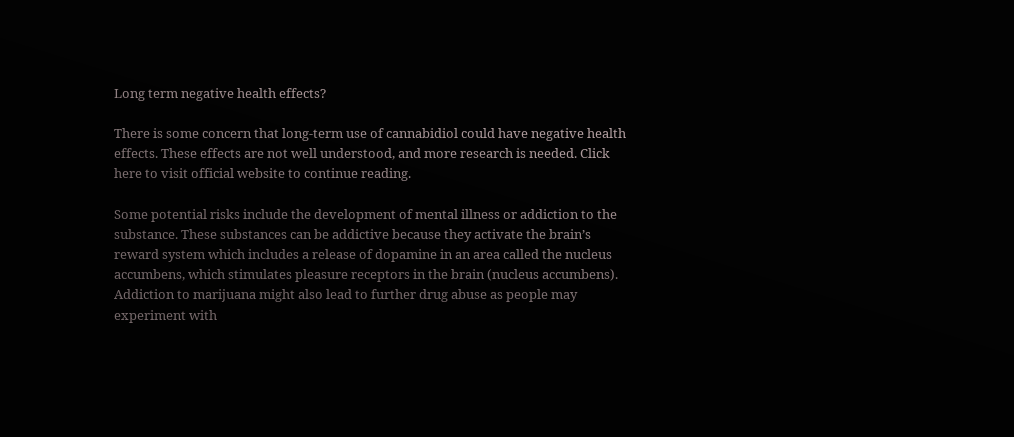Long term negative health effects?

There is some concern that long-term use of cannabidiol could have negative health effects. These effects are not well understood, and more research is needed. Click here to visit official website to continue reading.

Some potential risks include the development of mental illness or addiction to the substance. These substances can be addictive because they activate the brain’s reward system which includes a release of dopamine in an area called the nucleus accumbens, which stimulates pleasure receptors in the brain (nucleus accumbens). Addiction to marijuana might also lead to further drug abuse as people may experiment with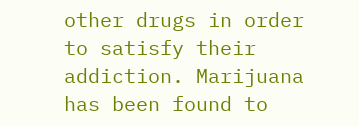other drugs in order to satisfy their addiction. Marijuana has been found to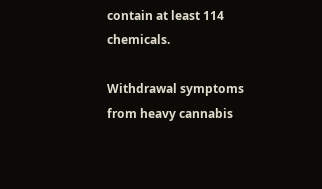contain at least 114 chemicals.

Withdrawal symptoms from heavy cannabis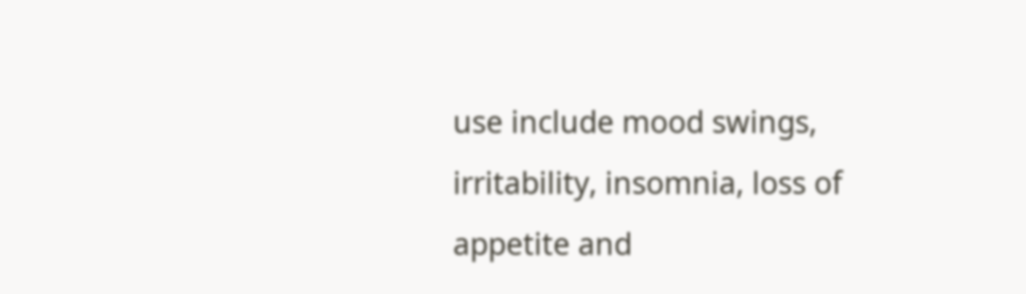use include mood swings, irritability, insomnia, loss of appetite and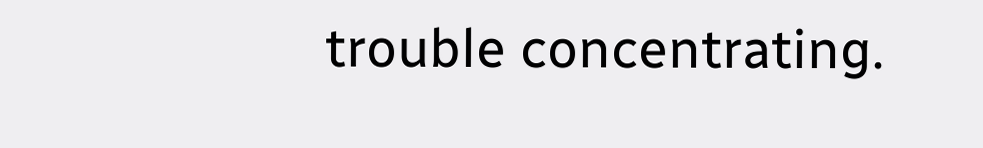trouble concentrating.